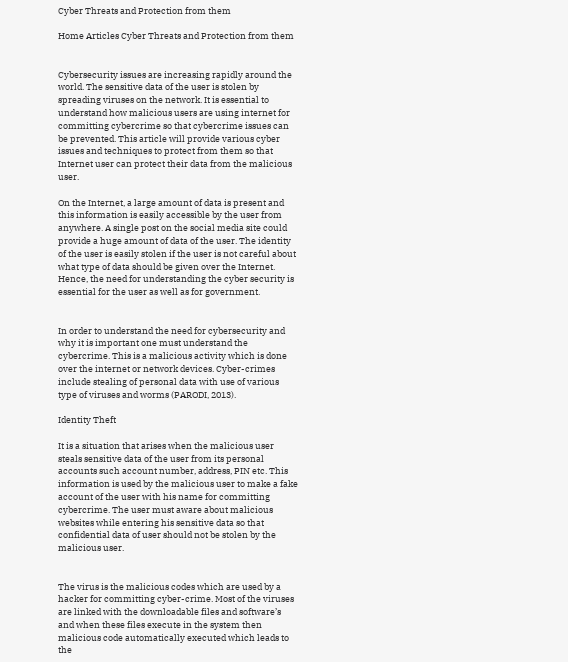Cyber Threats and Protection from them

Home Articles Cyber Threats and Protection from them


Cybersecurity issues are increasing rapidly around the world. The sensitive data of the user is stolen by spreading viruses on the network. It is essential to understand how malicious users are using internet for committing cybercrime so that cybercrime issues can be prevented. This article will provide various cyber issues and techniques to protect from them so that Internet user can protect their data from the malicious user.

On the Internet, a large amount of data is present and this information is easily accessible by the user from anywhere. A single post on the social media site could provide a huge amount of data of the user. The identity of the user is easily stolen if the user is not careful about what type of data should be given over the Internet. Hence, the need for understanding the cyber security is essential for the user as well as for government.


In order to understand the need for cybersecurity and why it is important one must understand the cybercrime. This is a malicious activity which is done over the internet or network devices. Cyber-crimes include stealing of personal data with use of various type of viruses and worms (PARODI, 2013).

Identity Theft

It is a situation that arises when the malicious user steals sensitive data of the user from its personal accounts such account number, address, PIN etc. This information is used by the malicious user to make a fake account of the user with his name for committing cybercrime. The user must aware about malicious websites while entering his sensitive data so that confidential data of user should not be stolen by the malicious user.


The virus is the malicious codes which are used by a hacker for committing cyber-crime. Most of the viruses are linked with the downloadable files and software’s and when these files execute in the system then malicious code automatically executed which leads to the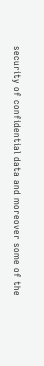security of confidential data and moreover some of the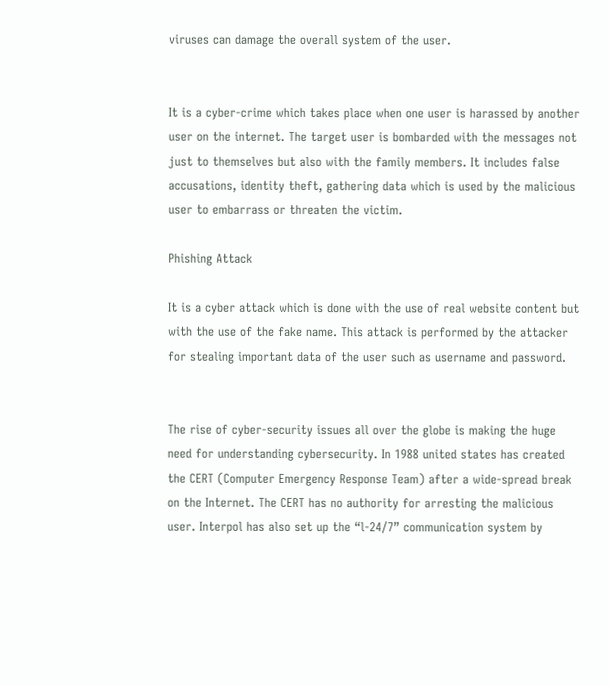viruses can damage the overall system of the user.


It is a cyber-crime which takes place when one user is harassed by another user on the internet. The target user is bombarded with the messages not just to themselves but also with the family members. It includes false accusations, identity theft, gathering data which is used by the malicious user to embarrass or threaten the victim.

Phishing Attack

It is a cyber attack which is done with the use of real website content but with the use of the fake name. This attack is performed by the attacker for stealing important data of the user such as username and password.


The rise of cyber-security issues all over the globe is making the huge need for understanding cybersecurity. In 1988 united states has created the CERT (Computer Emergency Response Team) after a wide-spread break on the Internet. The CERT has no authority for arresting the malicious user. Interpol has also set up the “l-24/7” communication system by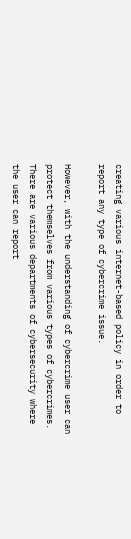creating various internet-based policy in order to report any type of cybercrime issue.

However, with the understanding of cybercrime user can protect themselves from various types of cybercrimes. There are various departments of cybersecurity where the user can report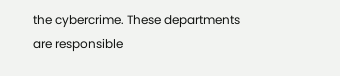the cybercrime. These departments are responsible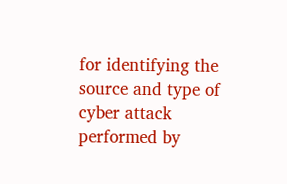for identifying the source and type of cyber attack performed by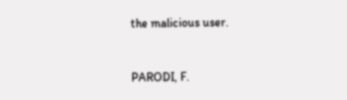the malicious user.


PARODI, F.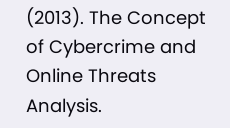(2013). The Concept of Cybercrime and Online Threats Analysis.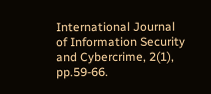International Journal of Information Security and Cybercrime, 2(1), pp.59-66.